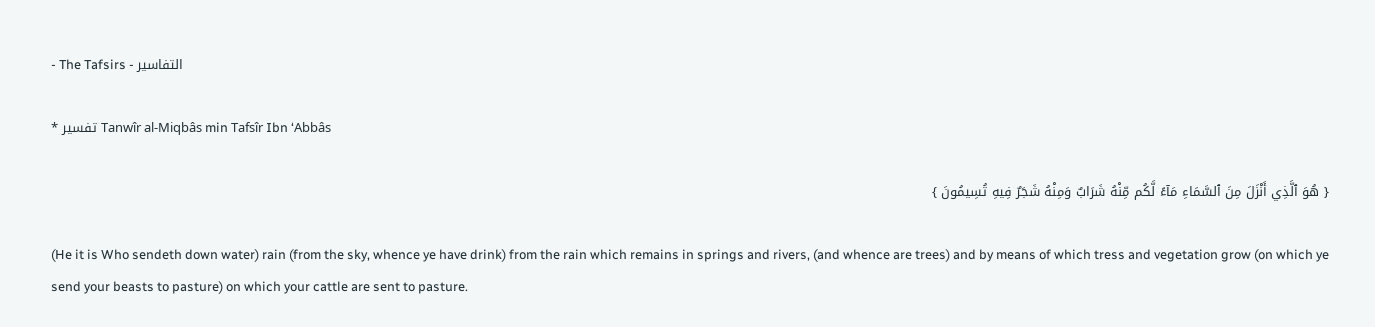- The Tafsirs - التفاسير

* تفسير Tanwîr al-Miqbâs min Tafsîr Ibn ‘Abbâs

{ هُوَ ٱلَّذِي أَنْزَلَ مِنَ ٱلسَّمَاءِ مَآءً لَّكُم مِّنْهُ شَرَابٌ وَمِنْهُ شَجَرٌ فِيهِ تُسِيمُونَ }

(He it is Who sendeth down water) rain (from the sky, whence ye have drink) from the rain which remains in springs and rivers, (and whence are trees) and by means of which tress and vegetation grow (on which ye send your beasts to pasture) on which your cattle are sent to pasture.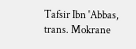Tafsir Ibn 'Abbas, trans. Mokrane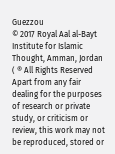Guezzou
© 2017 Royal Aal al-Bayt Institute for Islamic Thought, Amman, Jordan ( ® All Rights Reserved
Apart from any fair dealing for the purposes of research or private study, or criticism or review, this work may not be reproduced, stored or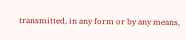transmitted, in any form or by any means,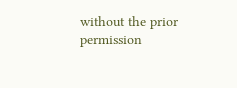without the prior permission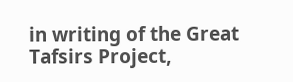in writing of the Great Tafsirs Project,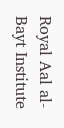Royal Aal al-Bayt Institute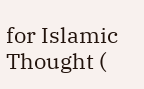for Islamic Thought (